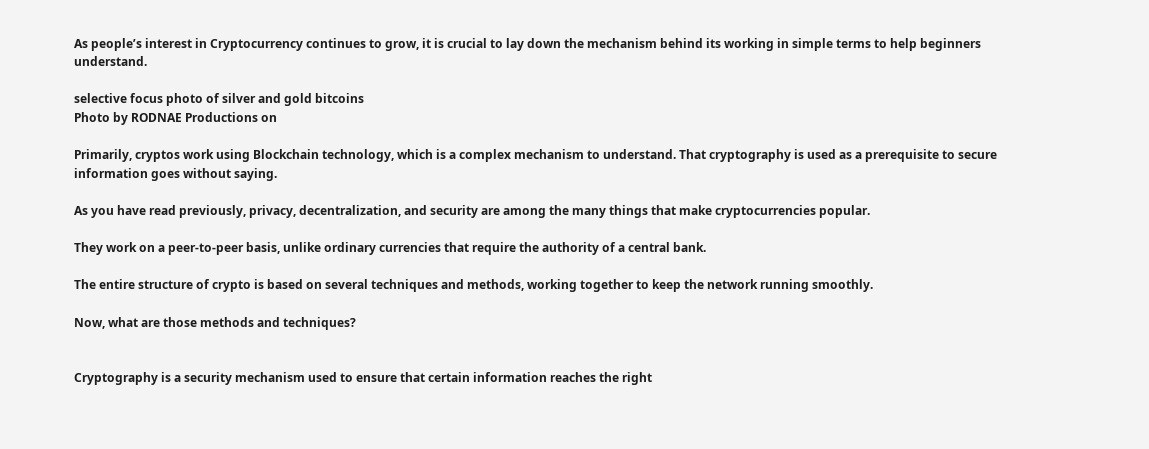As people’s interest in Cryptocurrency continues to grow, it is crucial to lay down the mechanism behind its working in simple terms to help beginners understand.

selective focus photo of silver and gold bitcoins
Photo by RODNAE Productions on

Primarily, cryptos work using Blockchain technology, which is a complex mechanism to understand. That cryptography is used as a prerequisite to secure information goes without saying.

As you have read previously, privacy, decentralization, and security are among the many things that make cryptocurrencies popular.

They work on a peer-to-peer basis, unlike ordinary currencies that require the authority of a central bank.

The entire structure of crypto is based on several techniques and methods, working together to keep the network running smoothly.

Now, what are those methods and techniques?


Cryptography is a security mechanism used to ensure that certain information reaches the right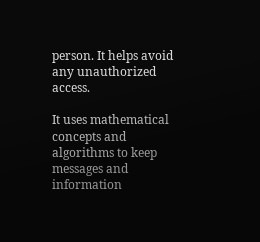person. It helps avoid any unauthorized access.

It uses mathematical concepts and algorithms to keep messages and information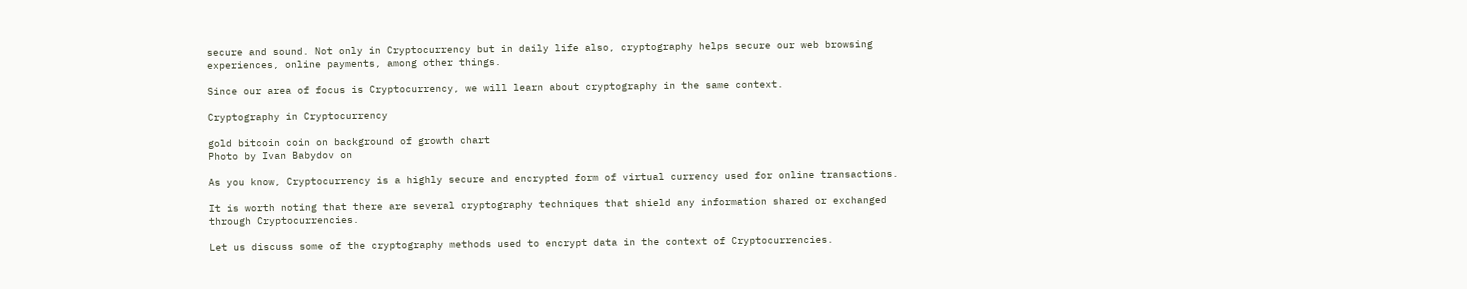secure and sound. Not only in Cryptocurrency but in daily life also, cryptography helps secure our web browsing experiences, online payments, among other things.

Since our area of focus is Cryptocurrency, we will learn about cryptography in the same context.

Cryptography in Cryptocurrency

gold bitcoin coin on background of growth chart
Photo by Ivan Babydov on

As you know, Cryptocurrency is a highly secure and encrypted form of virtual currency used for online transactions.

It is worth noting that there are several cryptography techniques that shield any information shared or exchanged through Cryptocurrencies.

Let us discuss some of the cryptography methods used to encrypt data in the context of Cryptocurrencies.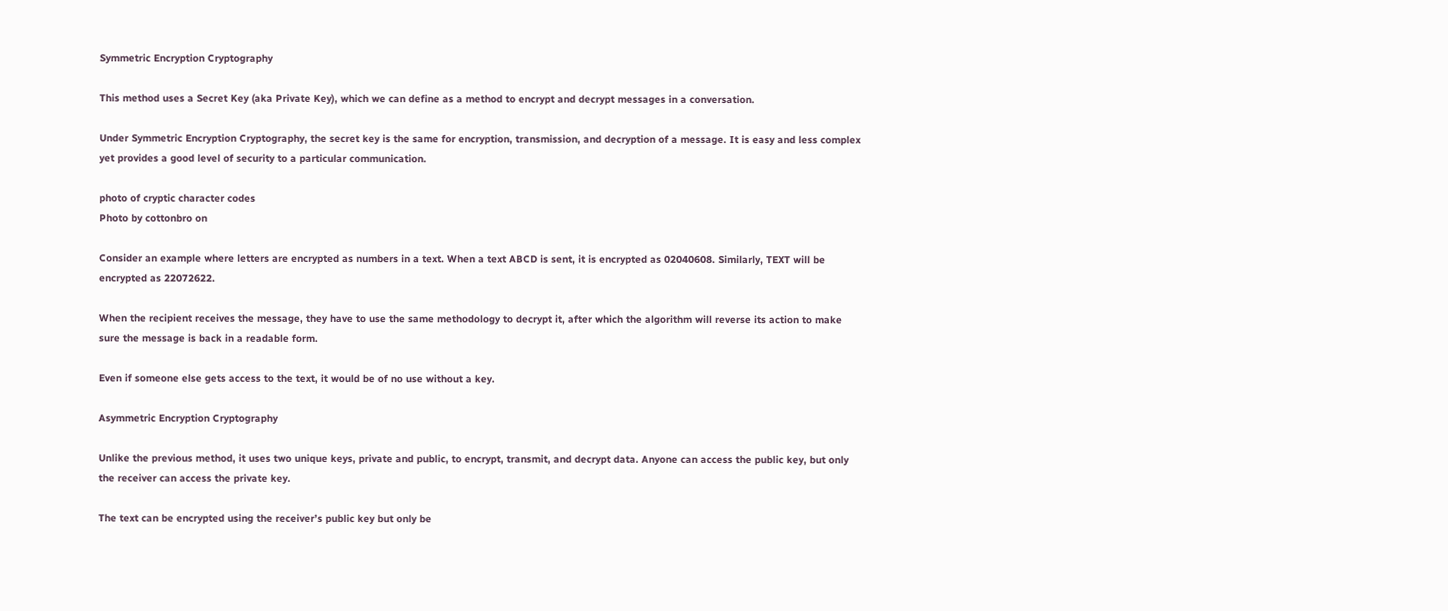Symmetric Encryption Cryptography

This method uses a Secret Key (aka Private Key), which we can define as a method to encrypt and decrypt messages in a conversation.

Under Symmetric Encryption Cryptography, the secret key is the same for encryption, transmission, and decryption of a message. It is easy and less complex yet provides a good level of security to a particular communication.

photo of cryptic character codes
Photo by cottonbro on

Consider an example where letters are encrypted as numbers in a text. When a text ABCD is sent, it is encrypted as 02040608. Similarly, TEXT will be encrypted as 22072622.

When the recipient receives the message, they have to use the same methodology to decrypt it, after which the algorithm will reverse its action to make sure the message is back in a readable form.

Even if someone else gets access to the text, it would be of no use without a key.

Asymmetric Encryption Cryptography

Unlike the previous method, it uses two unique keys, private and public, to encrypt, transmit, and decrypt data. Anyone can access the public key, but only the receiver can access the private key.

The text can be encrypted using the receiver’s public key but only be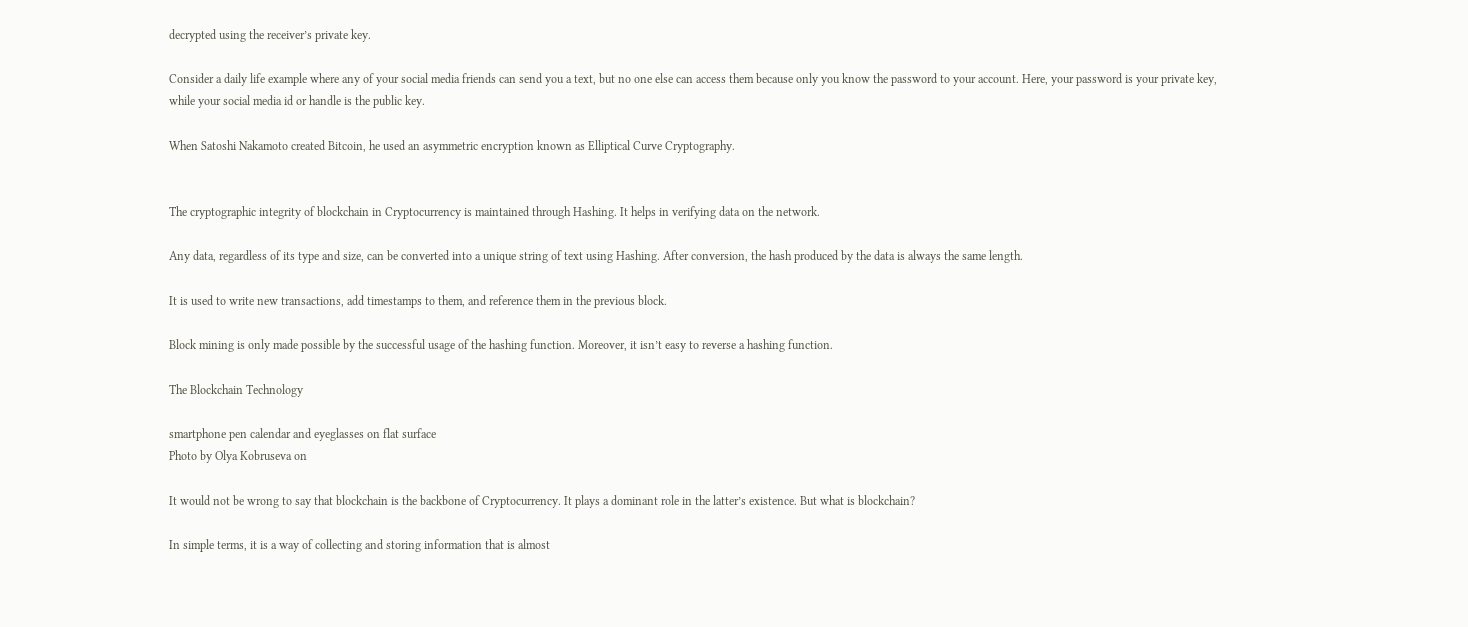decrypted using the receiver’s private key.

Consider a daily life example where any of your social media friends can send you a text, but no one else can access them because only you know the password to your account. Here, your password is your private key, while your social media id or handle is the public key.

When Satoshi Nakamoto created Bitcoin, he used an asymmetric encryption known as Elliptical Curve Cryptography.


The cryptographic integrity of blockchain in Cryptocurrency is maintained through Hashing. It helps in verifying data on the network.

Any data, regardless of its type and size, can be converted into a unique string of text using Hashing. After conversion, the hash produced by the data is always the same length.

It is used to write new transactions, add timestamps to them, and reference them in the previous block.

Block mining is only made possible by the successful usage of the hashing function. Moreover, it isn’t easy to reverse a hashing function.

The Blockchain Technology

smartphone pen calendar and eyeglasses on flat surface
Photo by Olya Kobruseva on

It would not be wrong to say that blockchain is the backbone of Cryptocurrency. It plays a dominant role in the latter’s existence. But what is blockchain?

In simple terms, it is a way of collecting and storing information that is almost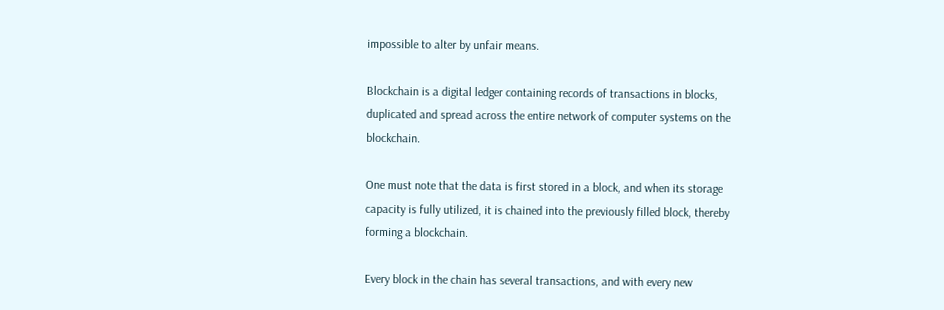impossible to alter by unfair means.

Blockchain is a digital ledger containing records of transactions in blocks, duplicated and spread across the entire network of computer systems on the blockchain.

One must note that the data is first stored in a block, and when its storage capacity is fully utilized, it is chained into the previously filled block, thereby forming a blockchain.

Every block in the chain has several transactions, and with every new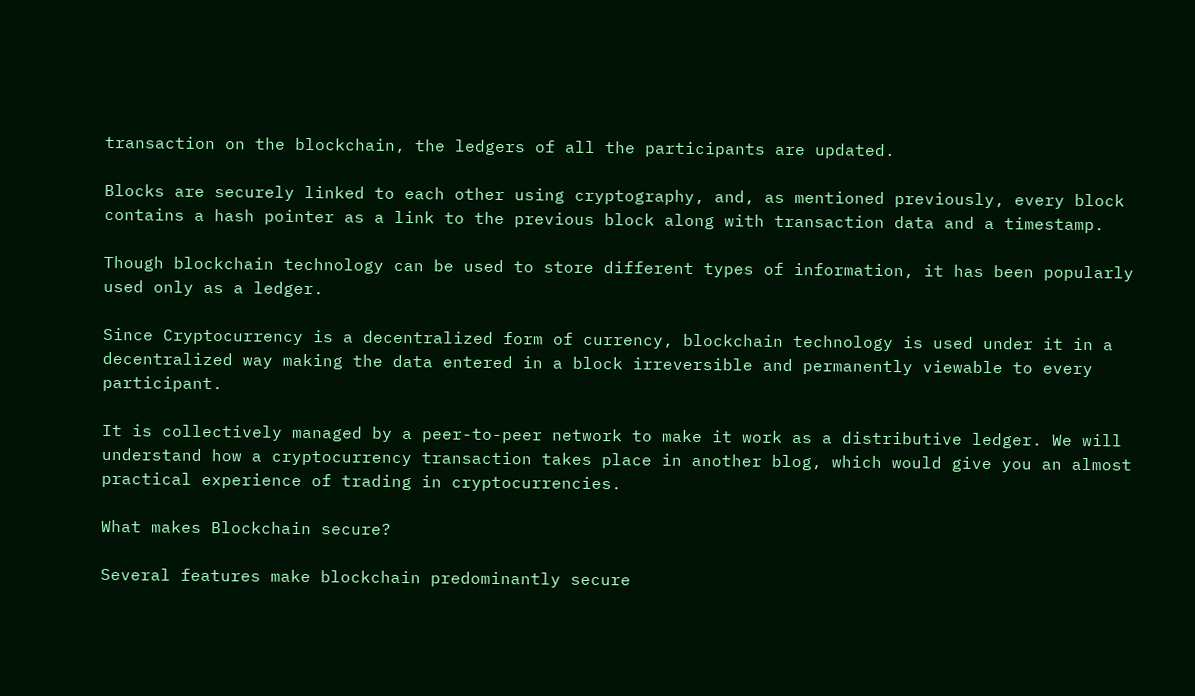transaction on the blockchain, the ledgers of all the participants are updated.

Blocks are securely linked to each other using cryptography, and, as mentioned previously, every block contains a hash pointer as a link to the previous block along with transaction data and a timestamp.

Though blockchain technology can be used to store different types of information, it has been popularly used only as a ledger.

Since Cryptocurrency is a decentralized form of currency, blockchain technology is used under it in a decentralized way making the data entered in a block irreversible and permanently viewable to every participant.

It is collectively managed by a peer-to-peer network to make it work as a distributive ledger. We will understand how a cryptocurrency transaction takes place in another blog, which would give you an almost practical experience of trading in cryptocurrencies.

What makes Blockchain secure?

Several features make blockchain predominantly secure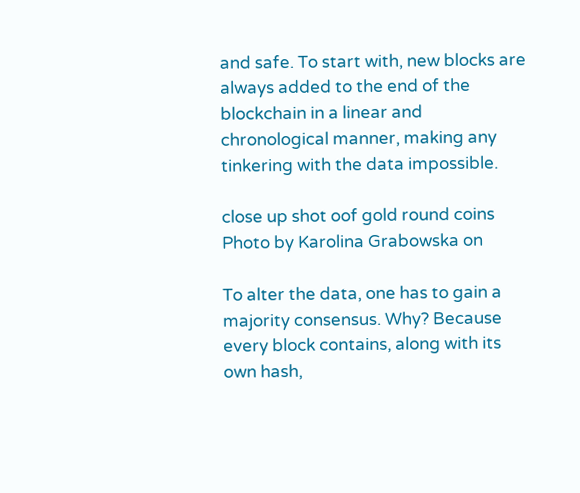and safe. To start with, new blocks are always added to the end of the blockchain in a linear and chronological manner, making any tinkering with the data impossible.

close up shot oof gold round coins
Photo by Karolina Grabowska on

To alter the data, one has to gain a majority consensus. Why? Because every block contains, along with its own hash,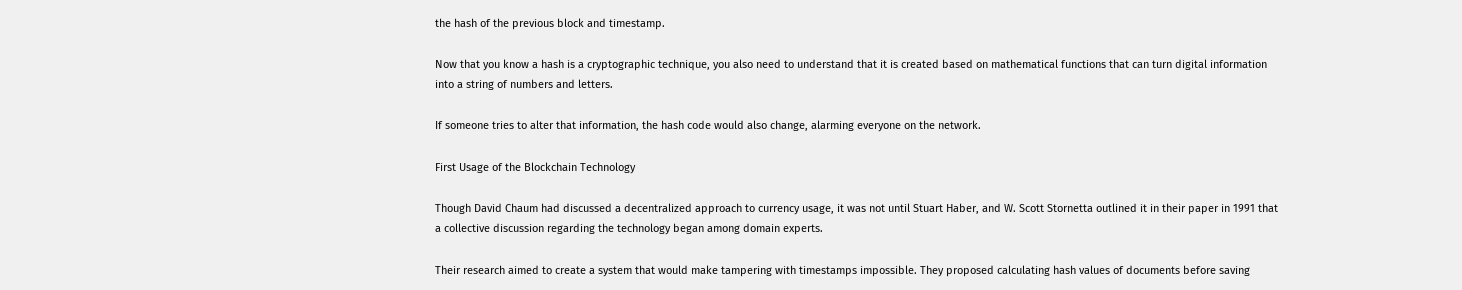the hash of the previous block and timestamp.

Now that you know a hash is a cryptographic technique, you also need to understand that it is created based on mathematical functions that can turn digital information into a string of numbers and letters.

If someone tries to alter that information, the hash code would also change, alarming everyone on the network.

First Usage of the Blockchain Technology

Though David Chaum had discussed a decentralized approach to currency usage, it was not until Stuart Haber, and W. Scott Stornetta outlined it in their paper in 1991 that a collective discussion regarding the technology began among domain experts.

Their research aimed to create a system that would make tampering with timestamps impossible. They proposed calculating hash values of documents before saving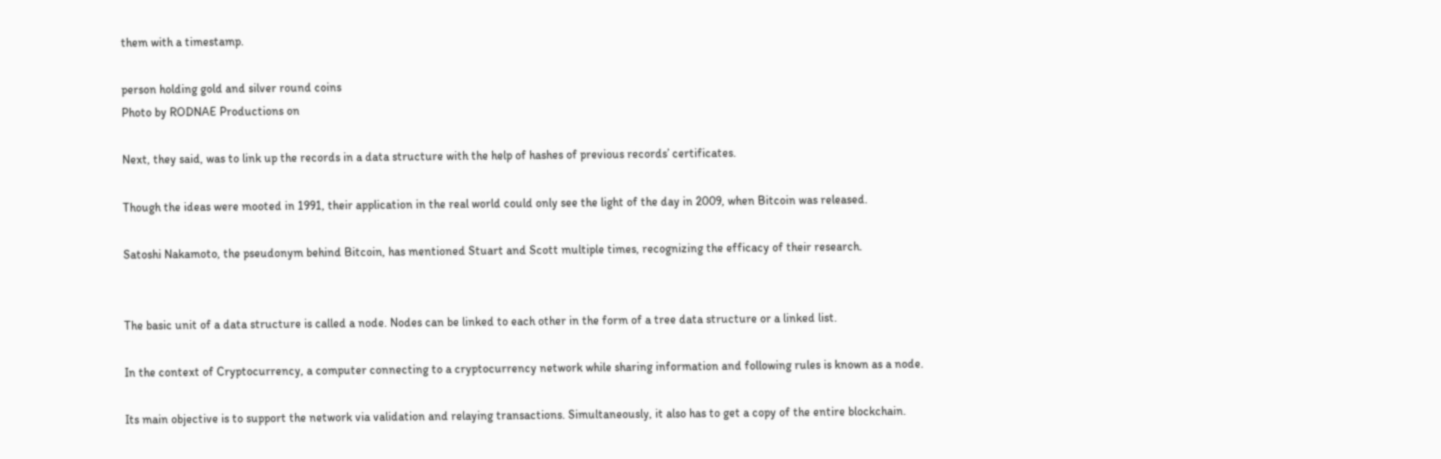them with a timestamp.

person holding gold and silver round coins
Photo by RODNAE Productions on

Next, they said, was to link up the records in a data structure with the help of hashes of previous records’ certificates.

Though the ideas were mooted in 1991, their application in the real world could only see the light of the day in 2009, when Bitcoin was released.

Satoshi Nakamoto, the pseudonym behind Bitcoin, has mentioned Stuart and Scott multiple times, recognizing the efficacy of their research.


The basic unit of a data structure is called a node. Nodes can be linked to each other in the form of a tree data structure or a linked list.

In the context of Cryptocurrency, a computer connecting to a cryptocurrency network while sharing information and following rules is known as a node.

Its main objective is to support the network via validation and relaying transactions. Simultaneously, it also has to get a copy of the entire blockchain.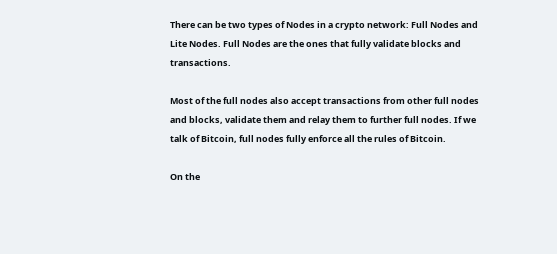There can be two types of Nodes in a crypto network: Full Nodes and Lite Nodes. Full Nodes are the ones that fully validate blocks and transactions.

Most of the full nodes also accept transactions from other full nodes and blocks, validate them and relay them to further full nodes. If we talk of Bitcoin, full nodes fully enforce all the rules of Bitcoin.

On the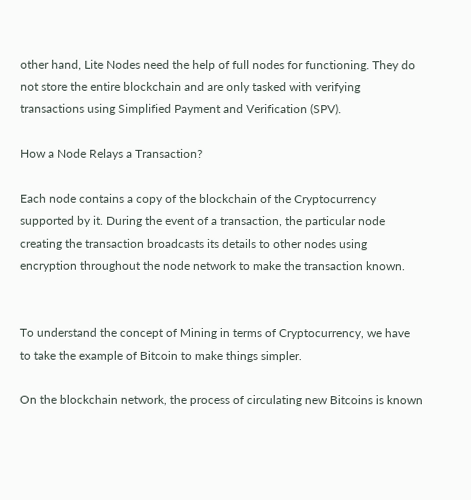other hand, Lite Nodes need the help of full nodes for functioning. They do not store the entire blockchain and are only tasked with verifying transactions using Simplified Payment and Verification (SPV).

How a Node Relays a Transaction?

Each node contains a copy of the blockchain of the Cryptocurrency supported by it. During the event of a transaction, the particular node creating the transaction broadcasts its details to other nodes using encryption throughout the node network to make the transaction known.


To understand the concept of Mining in terms of Cryptocurrency, we have to take the example of Bitcoin to make things simpler.

On the blockchain network, the process of circulating new Bitcoins is known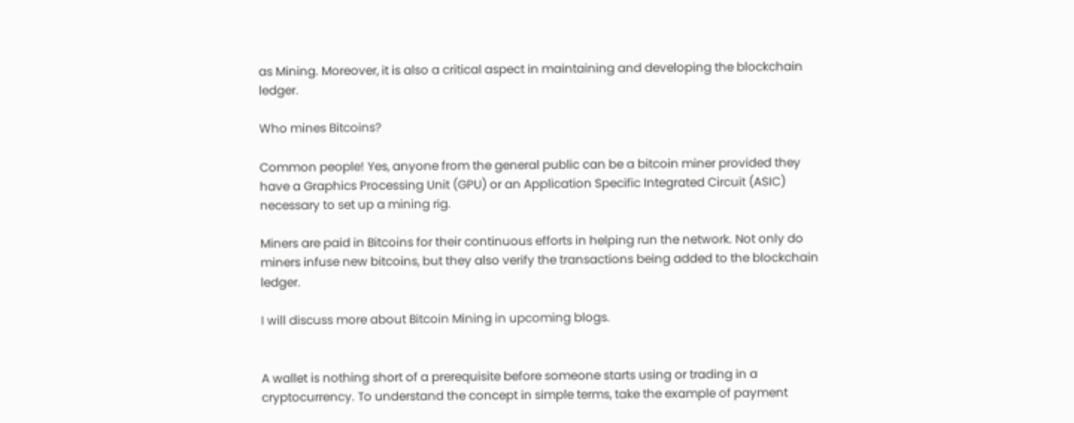as Mining. Moreover, it is also a critical aspect in maintaining and developing the blockchain ledger.

Who mines Bitcoins?

Common people! Yes, anyone from the general public can be a bitcoin miner provided they have a Graphics Processing Unit (GPU) or an Application Specific Integrated Circuit (ASIC) necessary to set up a mining rig.

Miners are paid in Bitcoins for their continuous efforts in helping run the network. Not only do miners infuse new bitcoins, but they also verify the transactions being added to the blockchain ledger.

I will discuss more about Bitcoin Mining in upcoming blogs.


A wallet is nothing short of a prerequisite before someone starts using or trading in a cryptocurrency. To understand the concept in simple terms, take the example of payment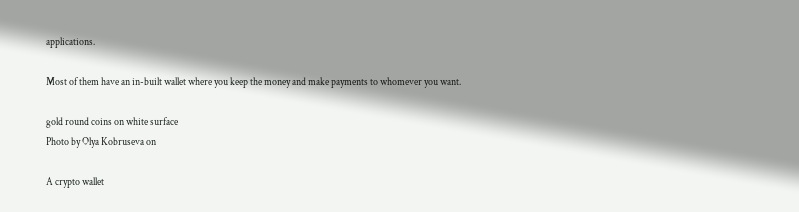applications.

Most of them have an in-built wallet where you keep the money and make payments to whomever you want.

gold round coins on white surface
Photo by Olya Kobruseva on

A crypto wallet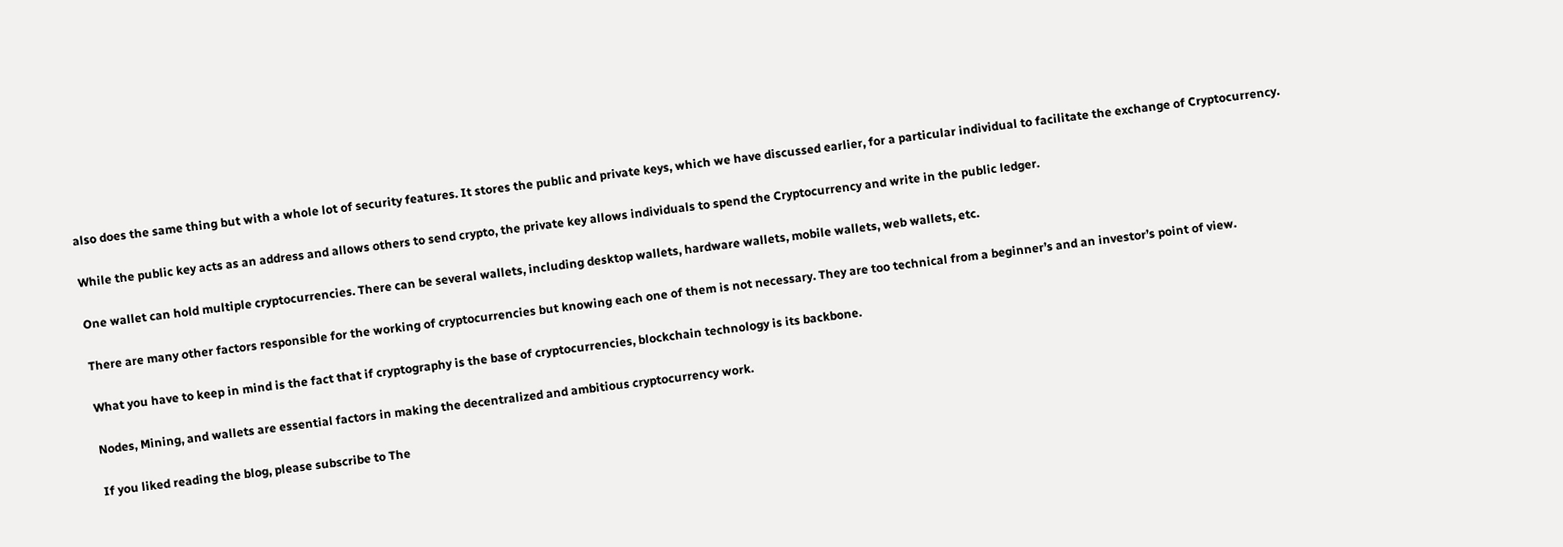also does the same thing but with a whole lot of security features. It stores the public and private keys, which we have discussed earlier, for a particular individual to facilitate the exchange of Cryptocurrency.

While the public key acts as an address and allows others to send crypto, the private key allows individuals to spend the Cryptocurrency and write in the public ledger.

One wallet can hold multiple cryptocurrencies. There can be several wallets, including desktop wallets, hardware wallets, mobile wallets, web wallets, etc.

There are many other factors responsible for the working of cryptocurrencies but knowing each one of them is not necessary. They are too technical from a beginner’s and an investor’s point of view.

What you have to keep in mind is the fact that if cryptography is the base of cryptocurrencies, blockchain technology is its backbone.

Nodes, Mining, and wallets are essential factors in making the decentralized and ambitious cryptocurrency work.

If you liked reading the blog, please subscribe to The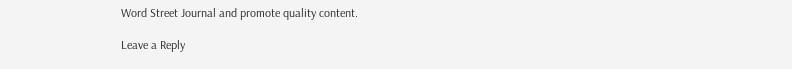Word Street Journal and promote quality content.

Leave a Reply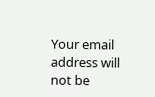Your email address will not be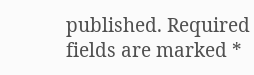published. Required fields are marked *